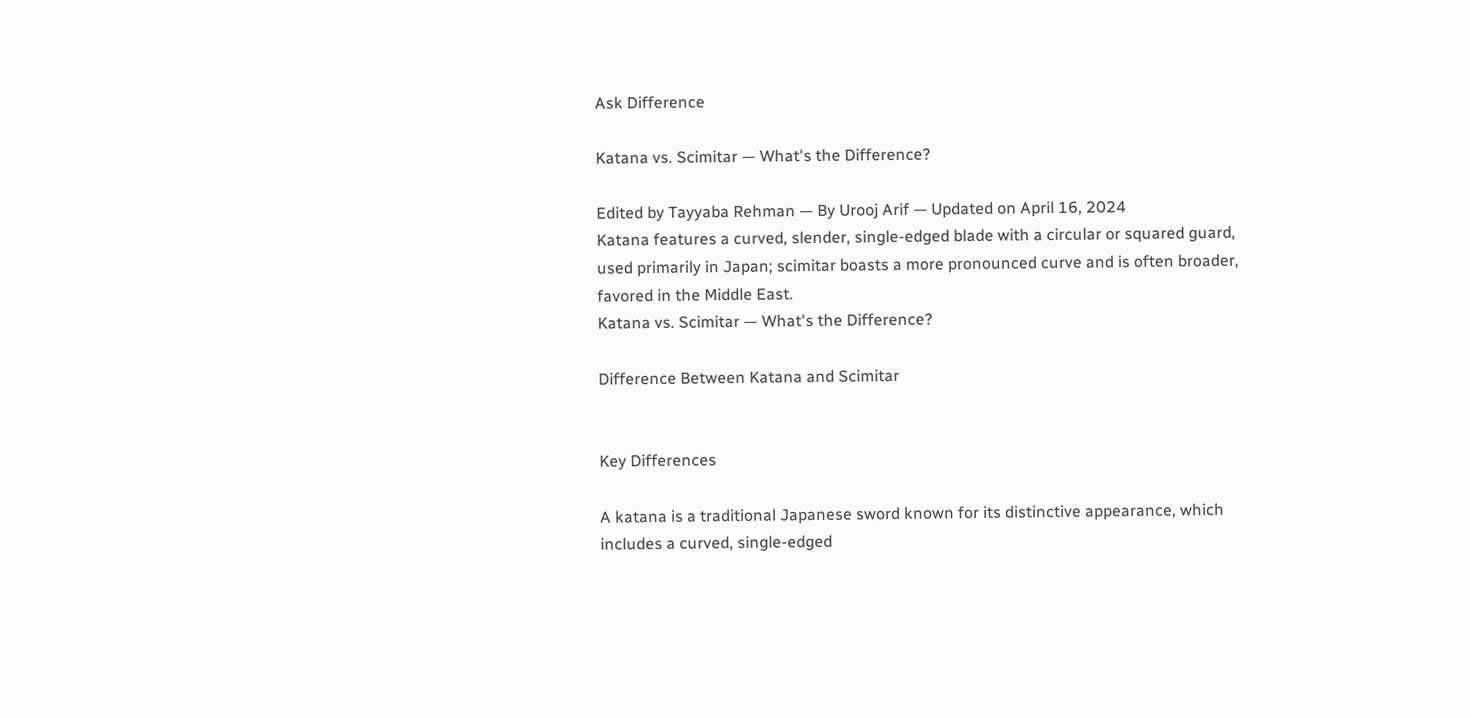Ask Difference

Katana vs. Scimitar — What's the Difference?

Edited by Tayyaba Rehman — By Urooj Arif — Updated on April 16, 2024
Katana features a curved, slender, single-edged blade with a circular or squared guard, used primarily in Japan; scimitar boasts a more pronounced curve and is often broader, favored in the Middle East.
Katana vs. Scimitar — What's the Difference?

Difference Between Katana and Scimitar


Key Differences

A katana is a traditional Japanese sword known for its distinctive appearance, which includes a curved, single-edged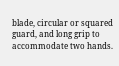blade, circular or squared guard, and long grip to accommodate two hands.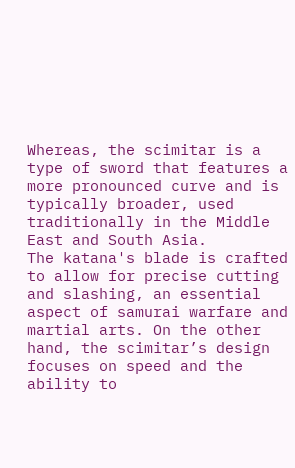Whereas, the scimitar is a type of sword that features a more pronounced curve and is typically broader, used traditionally in the Middle East and South Asia.
The katana's blade is crafted to allow for precise cutting and slashing, an essential aspect of samurai warfare and martial arts. On the other hand, the scimitar’s design focuses on speed and the ability to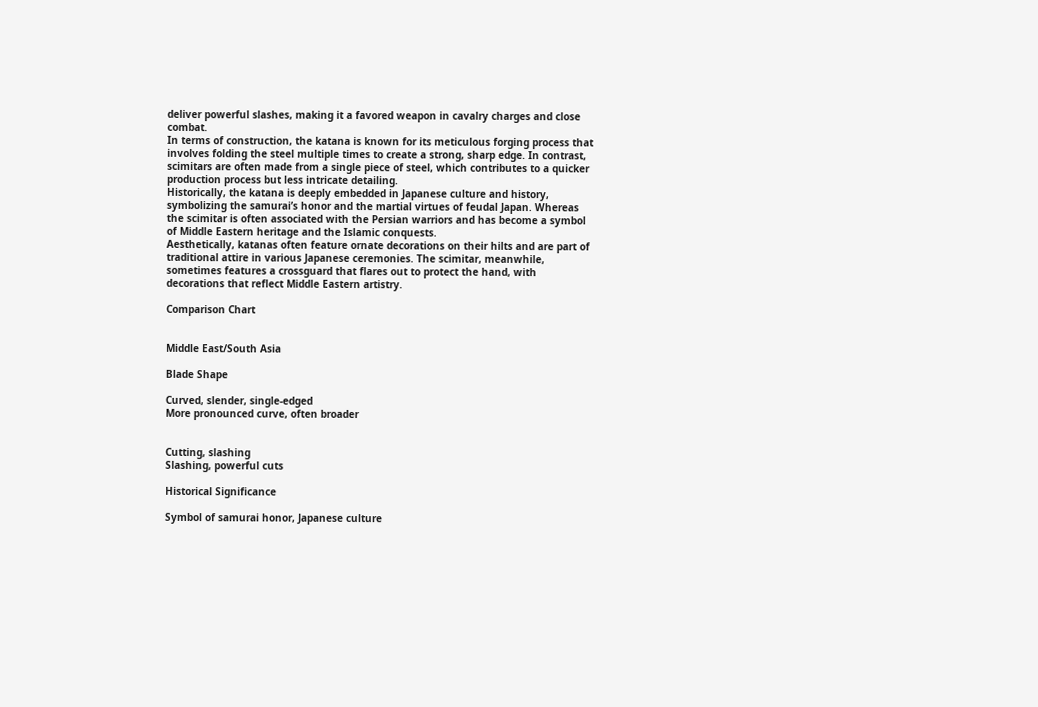deliver powerful slashes, making it a favored weapon in cavalry charges and close combat.
In terms of construction, the katana is known for its meticulous forging process that involves folding the steel multiple times to create a strong, sharp edge. In contrast, scimitars are often made from a single piece of steel, which contributes to a quicker production process but less intricate detailing.
Historically, the katana is deeply embedded in Japanese culture and history, symbolizing the samurai’s honor and the martial virtues of feudal Japan. Whereas the scimitar is often associated with the Persian warriors and has become a symbol of Middle Eastern heritage and the Islamic conquests.
Aesthetically, katanas often feature ornate decorations on their hilts and are part of traditional attire in various Japanese ceremonies. The scimitar, meanwhile, sometimes features a crossguard that flares out to protect the hand, with decorations that reflect Middle Eastern artistry.

Comparison Chart


Middle East/South Asia

Blade Shape

Curved, slender, single-edged
More pronounced curve, often broader


Cutting, slashing
Slashing, powerful cuts

Historical Significance

Symbol of samurai honor, Japanese culture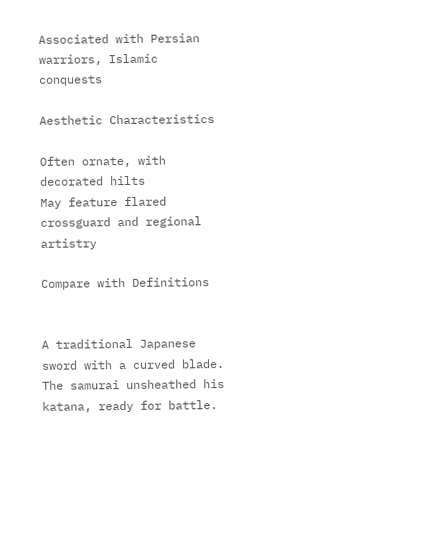Associated with Persian warriors, Islamic conquests

Aesthetic Characteristics

Often ornate, with decorated hilts
May feature flared crossguard and regional artistry

Compare with Definitions


A traditional Japanese sword with a curved blade.
The samurai unsheathed his katana, ready for battle.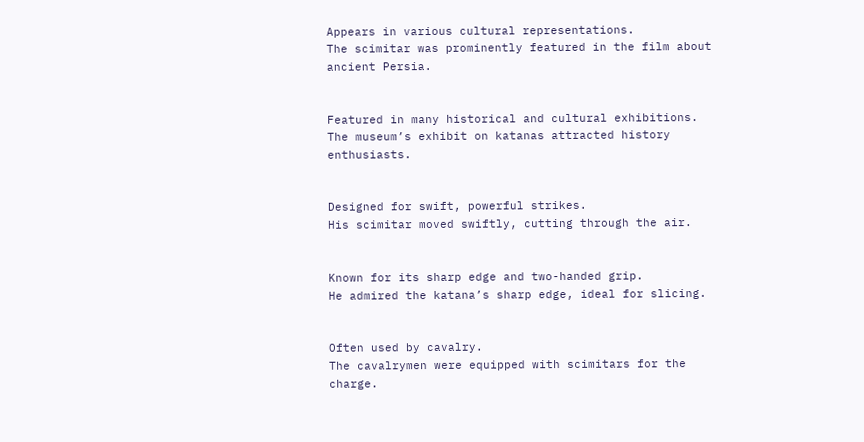Appears in various cultural representations.
The scimitar was prominently featured in the film about ancient Persia.


Featured in many historical and cultural exhibitions.
The museum’s exhibit on katanas attracted history enthusiasts.


Designed for swift, powerful strikes.
His scimitar moved swiftly, cutting through the air.


Known for its sharp edge and two-handed grip.
He admired the katana’s sharp edge, ideal for slicing.


Often used by cavalry.
The cavalrymen were equipped with scimitars for the charge.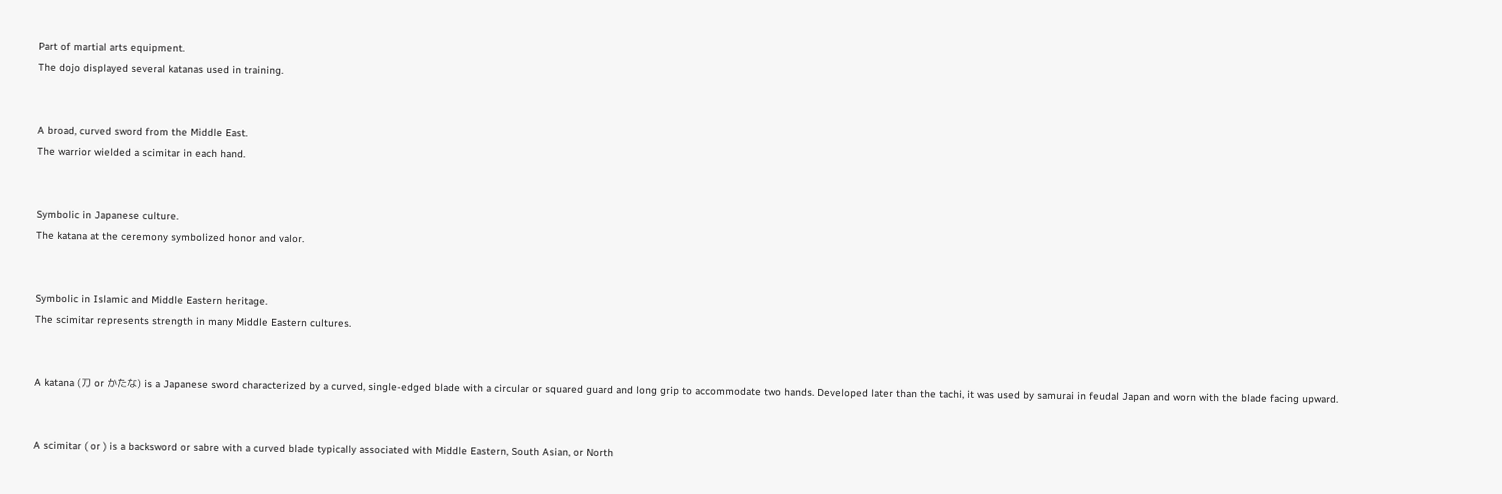Part of martial arts equipment.
The dojo displayed several katanas used in training.


A broad, curved sword from the Middle East.
The warrior wielded a scimitar in each hand.


Symbolic in Japanese culture.
The katana at the ceremony symbolized honor and valor.


Symbolic in Islamic and Middle Eastern heritage.
The scimitar represents strength in many Middle Eastern cultures.


A katana (刀 or かたな) is a Japanese sword characterized by a curved, single-edged blade with a circular or squared guard and long grip to accommodate two hands. Developed later than the tachi, it was used by samurai in feudal Japan and worn with the blade facing upward.


A scimitar ( or ) is a backsword or sabre with a curved blade typically associated with Middle Eastern, South Asian, or North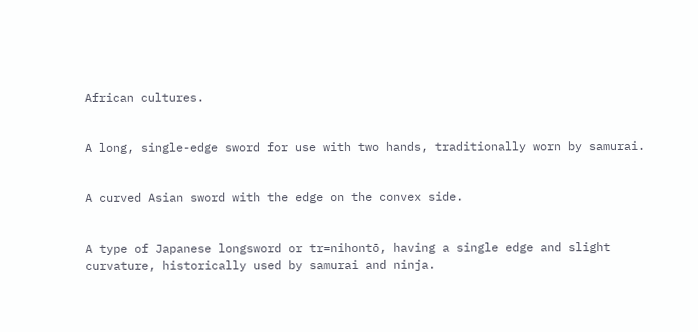African cultures.


A long, single-edge sword for use with two hands, traditionally worn by samurai.


A curved Asian sword with the edge on the convex side.


A type of Japanese longsword or tr=nihontō, having a single edge and slight curvature, historically used by samurai and ninja.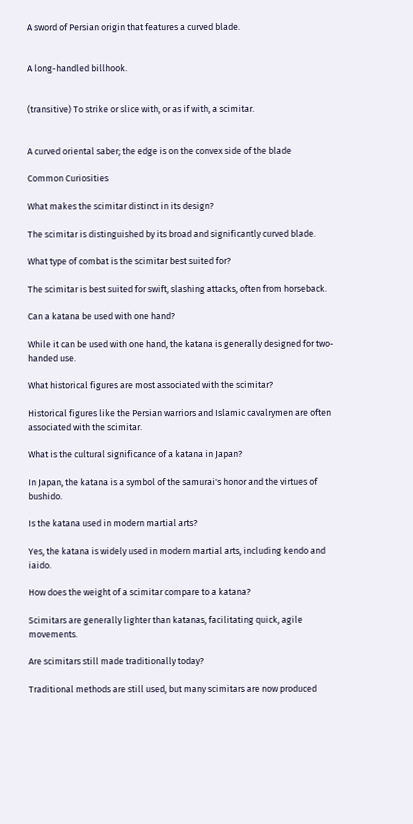A sword of Persian origin that features a curved blade.


A long-handled billhook.


(transitive) To strike or slice with, or as if with, a scimitar.


A curved oriental saber; the edge is on the convex side of the blade

Common Curiosities

What makes the scimitar distinct in its design?

The scimitar is distinguished by its broad and significantly curved blade.

What type of combat is the scimitar best suited for?

The scimitar is best suited for swift, slashing attacks, often from horseback.

Can a katana be used with one hand?

While it can be used with one hand, the katana is generally designed for two-handed use.

What historical figures are most associated with the scimitar?

Historical figures like the Persian warriors and Islamic cavalrymen are often associated with the scimitar.

What is the cultural significance of a katana in Japan?

In Japan, the katana is a symbol of the samurai's honor and the virtues of bushido.

Is the katana used in modern martial arts?

Yes, the katana is widely used in modern martial arts, including kendo and iaido.

How does the weight of a scimitar compare to a katana?

Scimitars are generally lighter than katanas, facilitating quick, agile movements.

Are scimitars still made traditionally today?

Traditional methods are still used, but many scimitars are now produced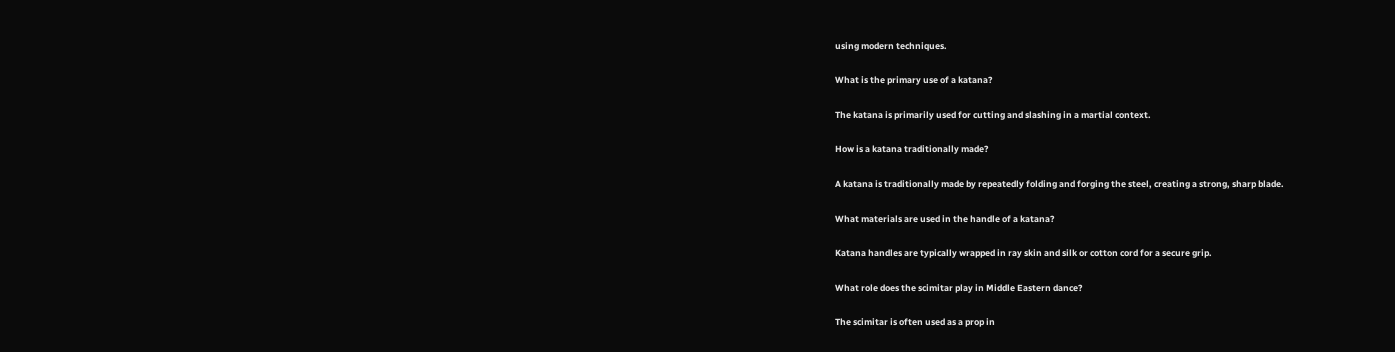using modern techniques.

What is the primary use of a katana?

The katana is primarily used for cutting and slashing in a martial context.

How is a katana traditionally made?

A katana is traditionally made by repeatedly folding and forging the steel, creating a strong, sharp blade.

What materials are used in the handle of a katana?

Katana handles are typically wrapped in ray skin and silk or cotton cord for a secure grip.

What role does the scimitar play in Middle Eastern dance?

The scimitar is often used as a prop in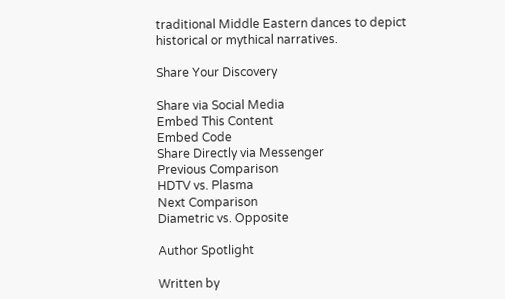traditional Middle Eastern dances to depict historical or mythical narratives.

Share Your Discovery

Share via Social Media
Embed This Content
Embed Code
Share Directly via Messenger
Previous Comparison
HDTV vs. Plasma
Next Comparison
Diametric vs. Opposite

Author Spotlight

Written by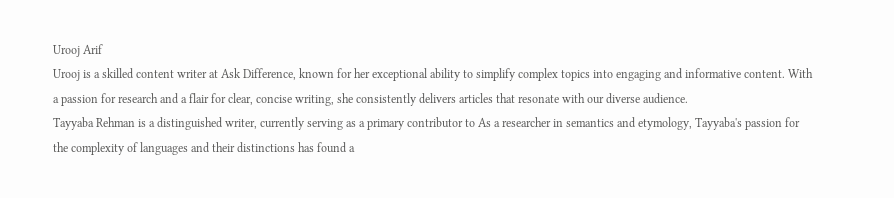Urooj Arif
Urooj is a skilled content writer at Ask Difference, known for her exceptional ability to simplify complex topics into engaging and informative content. With a passion for research and a flair for clear, concise writing, she consistently delivers articles that resonate with our diverse audience.
Tayyaba Rehman is a distinguished writer, currently serving as a primary contributor to As a researcher in semantics and etymology, Tayyaba's passion for the complexity of languages and their distinctions has found a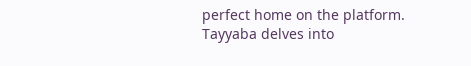perfect home on the platform. Tayyaba delves into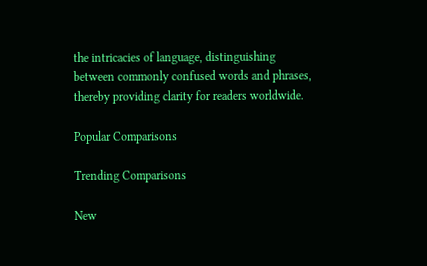the intricacies of language, distinguishing between commonly confused words and phrases, thereby providing clarity for readers worldwide.

Popular Comparisons

Trending Comparisons

New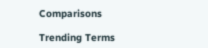Comparisons

Trending Terms